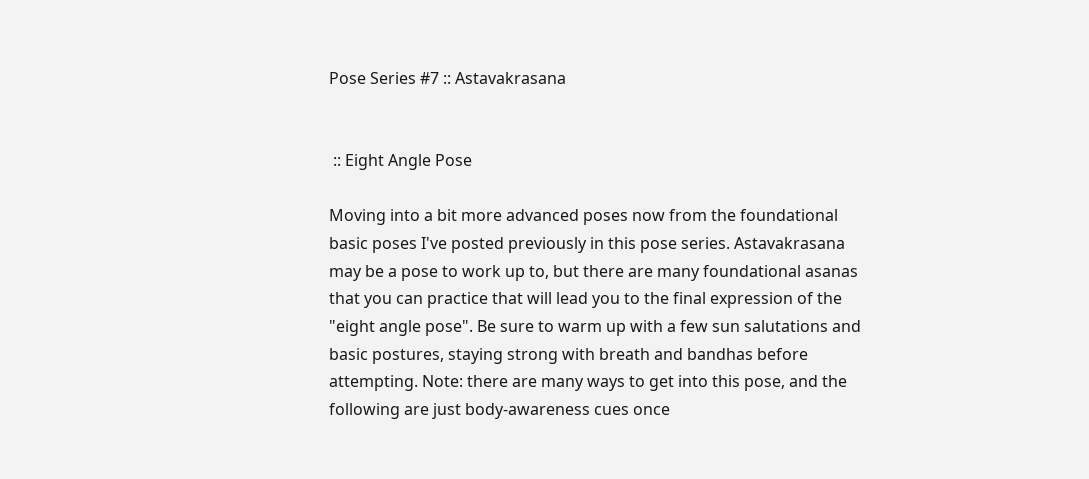Pose Series #7 :: Astavakrasana


 :: Eight Angle Pose

Moving into a bit more advanced poses now from the foundational basic poses I've posted previously in this pose series. Astavakrasana may be a pose to work up to, but there are many foundational asanas that you can practice that will lead you to the final expression of the "eight angle pose". Be sure to warm up with a few sun salutations and basic postures, staying strong with breath and bandhas before attempting. Note: there are many ways to get into this pose, and the following are just body-awareness cues once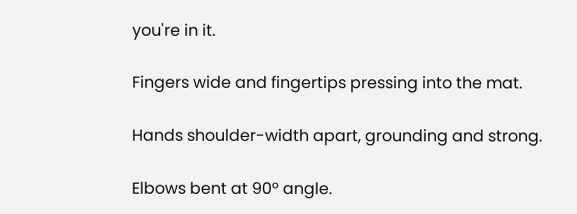you're in it.

Fingers wide and fingertips pressing into the mat.

Hands shoulder-width apart, grounding and strong.

Elbows bent at 90º angle.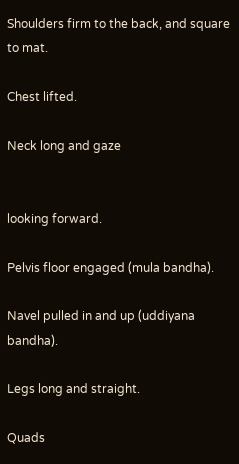Shoulders firm to the back, and square to mat.

Chest lifted.

Neck long and gaze


looking forward.

Pelvis floor engaged (mula bandha).

Navel pulled in and up (uddiyana bandha).

Legs long and straight.

Quads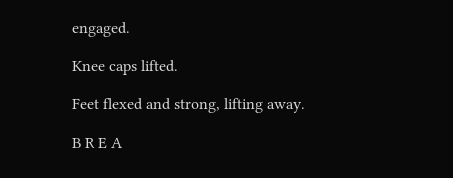engaged.

Knee caps lifted.

Feet flexed and strong, lifting away.

B R E A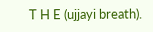T H E (ujjayi breath).